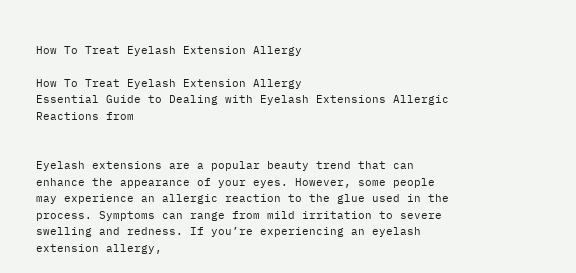How To Treat Eyelash Extension Allergy

How To Treat Eyelash Extension Allergy
Essential Guide to Dealing with Eyelash Extensions Allergic Reactions from


Eyelash extensions are a popular beauty trend that can enhance the appearance of your eyes. However, some people may experience an allergic reaction to the glue used in the process. Symptoms can range from mild irritation to severe swelling and redness. If you’re experiencing an eyelash extension allergy,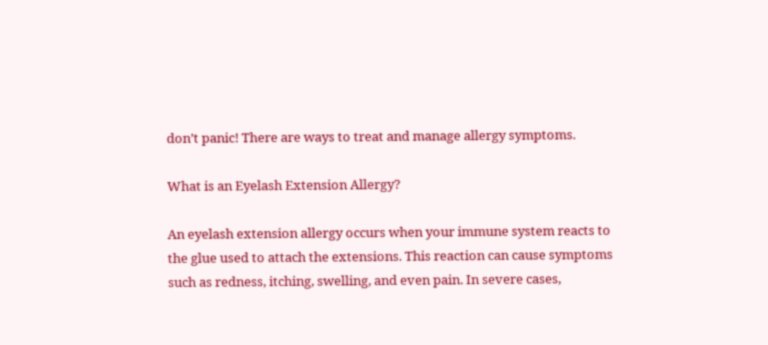don’t panic! There are ways to treat and manage allergy symptoms.

What is an Eyelash Extension Allergy?

An eyelash extension allergy occurs when your immune system reacts to the glue used to attach the extensions. This reaction can cause symptoms such as redness, itching, swelling, and even pain. In severe cases,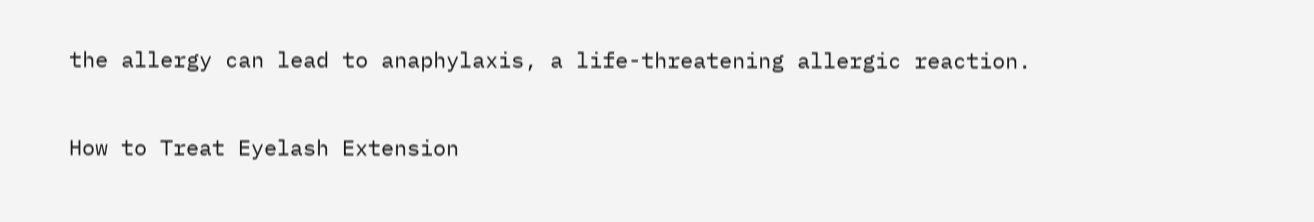the allergy can lead to anaphylaxis, a life-threatening allergic reaction.

How to Treat Eyelash Extension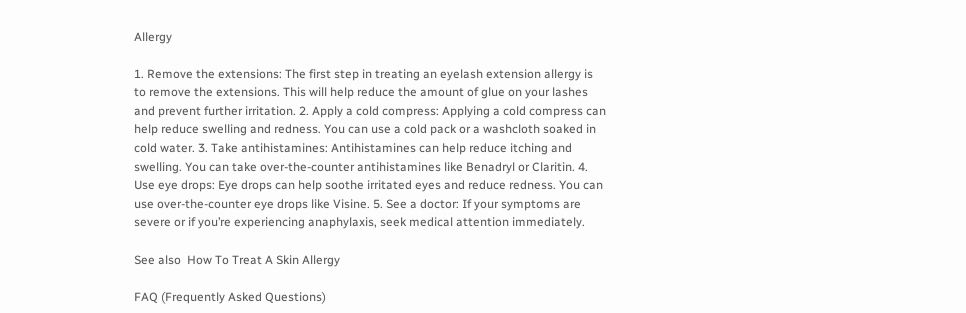Allergy

1. Remove the extensions: The first step in treating an eyelash extension allergy is to remove the extensions. This will help reduce the amount of glue on your lashes and prevent further irritation. 2. Apply a cold compress: Applying a cold compress can help reduce swelling and redness. You can use a cold pack or a washcloth soaked in cold water. 3. Take antihistamines: Antihistamines can help reduce itching and swelling. You can take over-the-counter antihistamines like Benadryl or Claritin. 4. Use eye drops: Eye drops can help soothe irritated eyes and reduce redness. You can use over-the-counter eye drops like Visine. 5. See a doctor: If your symptoms are severe or if you’re experiencing anaphylaxis, seek medical attention immediately.

See also  How To Treat A Skin Allergy

FAQ (Frequently Asked Questions)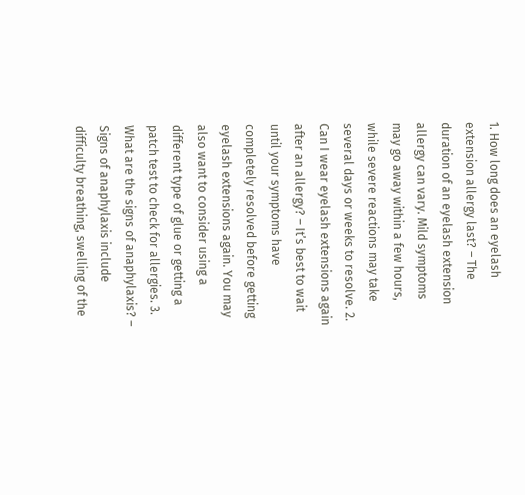1. How long does an eyelash extension allergy last? – The duration of an eyelash extension allergy can vary. Mild symptoms may go away within a few hours, while severe reactions may take several days or weeks to resolve. 2. Can I wear eyelash extensions again after an allergy? – It’s best to wait until your symptoms have completely resolved before getting eyelash extensions again. You may also want to consider using a different type of glue or getting a patch test to check for allergies. 3. What are the signs of anaphylaxis? – Signs of anaphylaxis include difficulty breathing, swelling of the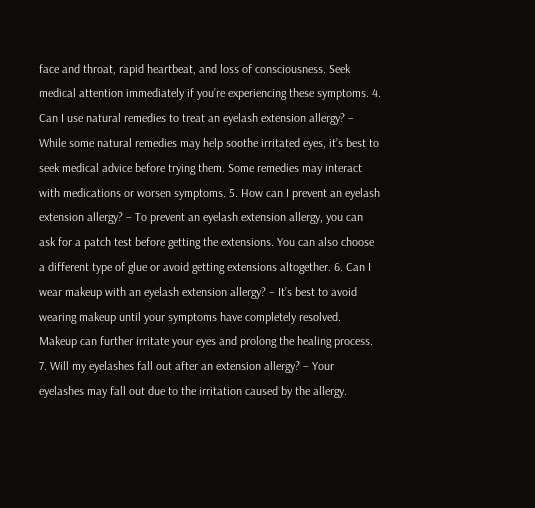face and throat, rapid heartbeat, and loss of consciousness. Seek medical attention immediately if you’re experiencing these symptoms. 4. Can I use natural remedies to treat an eyelash extension allergy? – While some natural remedies may help soothe irritated eyes, it’s best to seek medical advice before trying them. Some remedies may interact with medications or worsen symptoms. 5. How can I prevent an eyelash extension allergy? – To prevent an eyelash extension allergy, you can ask for a patch test before getting the extensions. You can also choose a different type of glue or avoid getting extensions altogether. 6. Can I wear makeup with an eyelash extension allergy? – It’s best to avoid wearing makeup until your symptoms have completely resolved. Makeup can further irritate your eyes and prolong the healing process. 7. Will my eyelashes fall out after an extension allergy? – Your eyelashes may fall out due to the irritation caused by the allergy.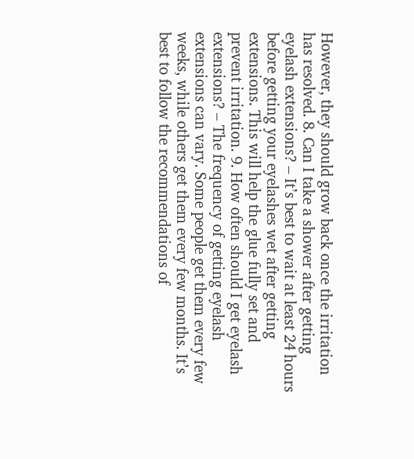However, they should grow back once the irritation has resolved. 8. Can I take a shower after getting eyelash extensions? – It’s best to wait at least 24 hours before getting your eyelashes wet after getting extensions. This will help the glue fully set and prevent irritation. 9. How often should I get eyelash extensions? – The frequency of getting eyelash extensions can vary. Some people get them every few weeks, while others get them every few months. It’s best to follow the recommendations of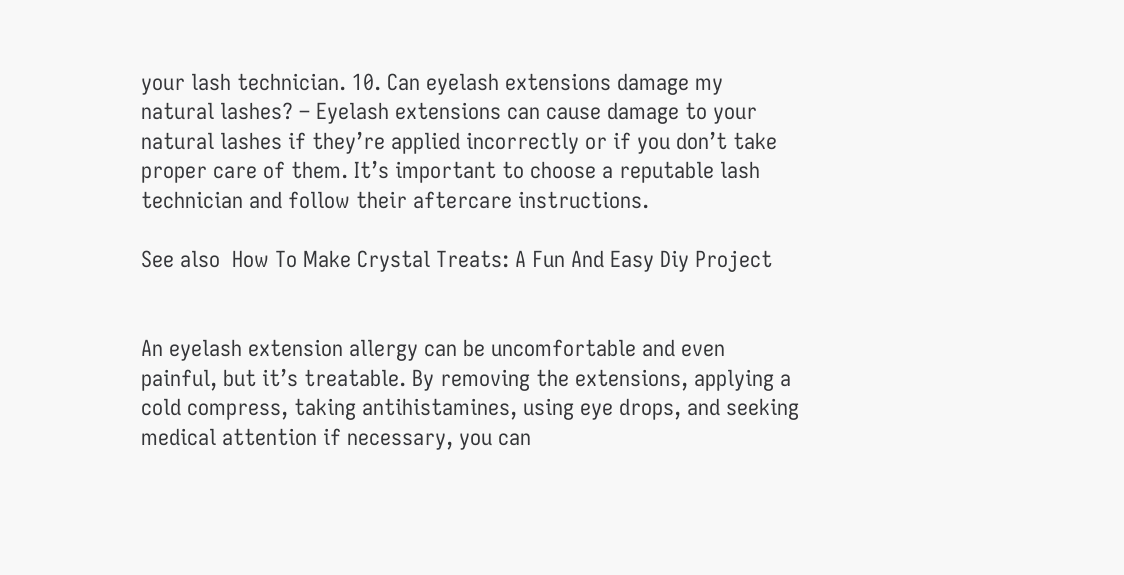your lash technician. 10. Can eyelash extensions damage my natural lashes? – Eyelash extensions can cause damage to your natural lashes if they’re applied incorrectly or if you don’t take proper care of them. It’s important to choose a reputable lash technician and follow their aftercare instructions.

See also  How To Make Crystal Treats: A Fun And Easy Diy Project


An eyelash extension allergy can be uncomfortable and even painful, but it’s treatable. By removing the extensions, applying a cold compress, taking antihistamines, using eye drops, and seeking medical attention if necessary, you can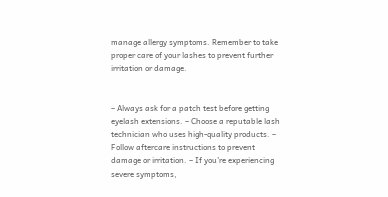manage allergy symptoms. Remember to take proper care of your lashes to prevent further irritation or damage.


– Always ask for a patch test before getting eyelash extensions. – Choose a reputable lash technician who uses high-quality products. – Follow aftercare instructions to prevent damage or irritation. – If you’re experiencing severe symptoms,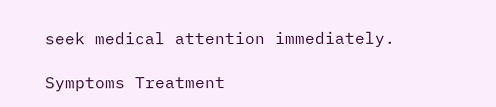seek medical attention immediately.

Symptoms Treatment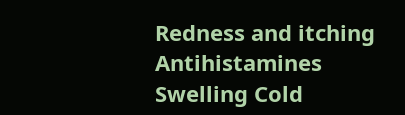Redness and itching Antihistamines
Swelling Cold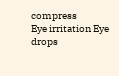compress
Eye irritation Eye drops